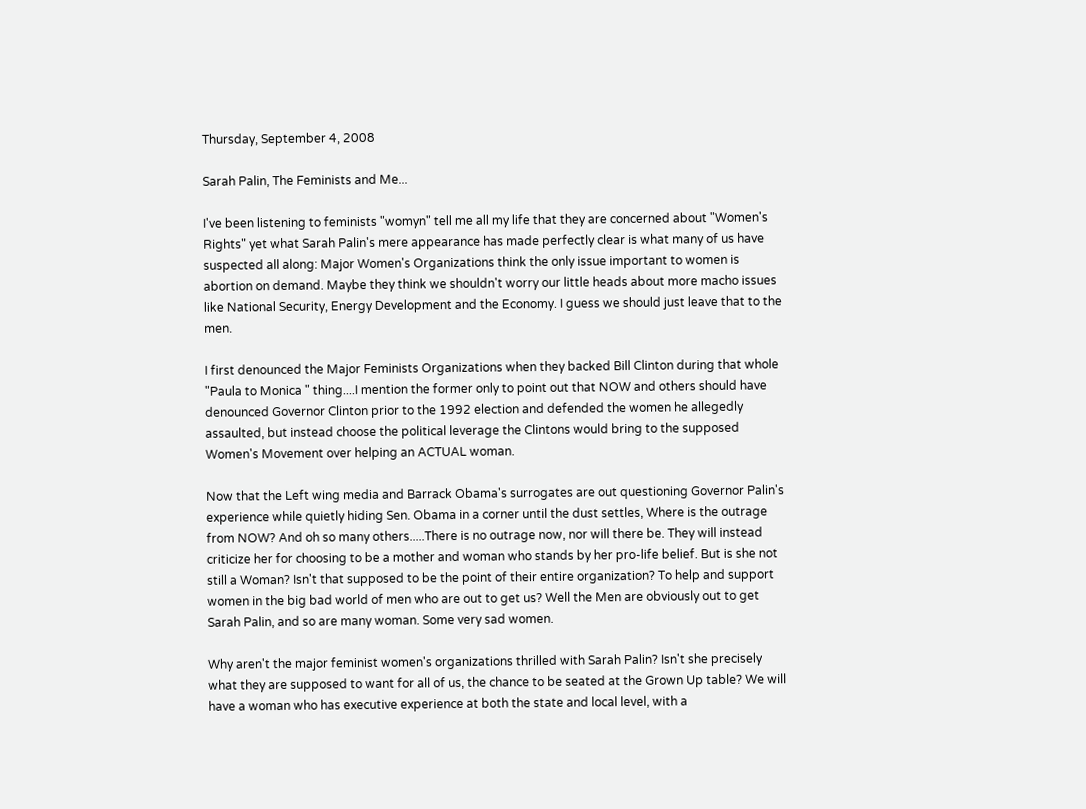Thursday, September 4, 2008

Sarah Palin, The Feminists and Me...

I've been listening to feminists "womyn" tell me all my life that they are concerned about "Women's Rights" yet what Sarah Palin's mere appearance has made perfectly clear is what many of us have suspected all along: Major Women's Organizations think the only issue important to women is abortion on demand. Maybe they think we shouldn't worry our little heads about more macho issues like National Security, Energy Development and the Economy. I guess we should just leave that to the men.

I first denounced the Major Feminists Organizations when they backed Bill Clinton during that whole "Paula to Monica " thing....I mention the former only to point out that NOW and others should have denounced Governor Clinton prior to the 1992 election and defended the women he allegedly assaulted, but instead choose the political leverage the Clintons would bring to the supposed Women's Movement over helping an ACTUAL woman.

Now that the Left wing media and Barrack Obama's surrogates are out questioning Governor Palin's experience while quietly hiding Sen. Obama in a corner until the dust settles, Where is the outrage from NOW? And oh so many others.....There is no outrage now, nor will there be. They will instead criticize her for choosing to be a mother and woman who stands by her pro-life belief. But is she not still a Woman? Isn't that supposed to be the point of their entire organization? To help and support women in the big bad world of men who are out to get us? Well the Men are obviously out to get Sarah Palin, and so are many woman. Some very sad women.

Why aren't the major feminist women's organizations thrilled with Sarah Palin? Isn't she precisely what they are supposed to want for all of us, the chance to be seated at the Grown Up table? We will have a woman who has executive experience at both the state and local level, with a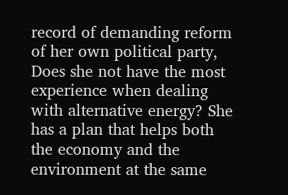record of demanding reform of her own political party, Does she not have the most experience when dealing with alternative energy? She has a plan that helps both the economy and the environment at the same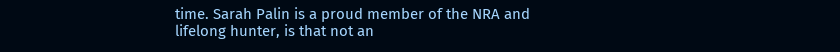time. Sarah Palin is a proud member of the NRA and lifelong hunter, is that not an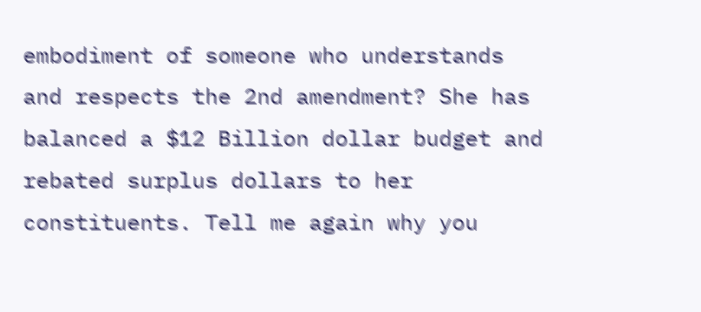embodiment of someone who understands and respects the 2nd amendment? She has balanced a $12 Billion dollar budget and rebated surplus dollars to her constituents. Tell me again why you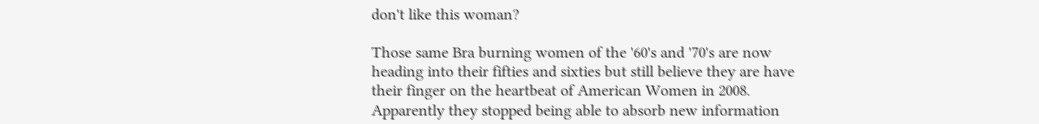don't like this woman?

Those same Bra burning women of the '60's and '70's are now heading into their fifties and sixties but still believe they are have their finger on the heartbeat of American Women in 2008.
Apparently they stopped being able to absorb new information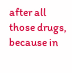after all those drugs, because in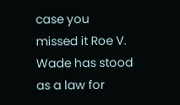case you missed it Roe V. Wade has stood as a law for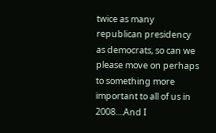twice as many republican presidency as democrats, so can we please move on perhaps to something more important to all of us in 2008....And I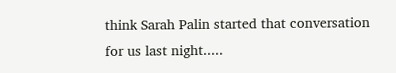think Sarah Palin started that conversation for us last night.....